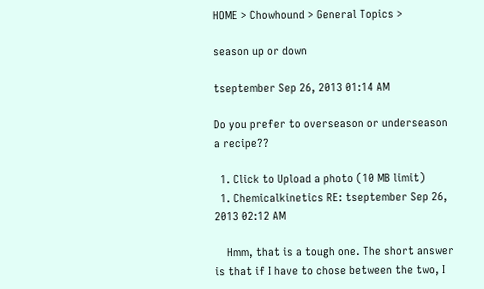HOME > Chowhound > General Topics >

season up or down

tseptember Sep 26, 2013 01:14 AM

Do you prefer to overseason or underseason a recipe??

  1. Click to Upload a photo (10 MB limit)
  1. Chemicalkinetics RE: tseptember Sep 26, 2013 02:12 AM

    Hmm, that is a tough one. The short answer is that if I have to chose between the two, I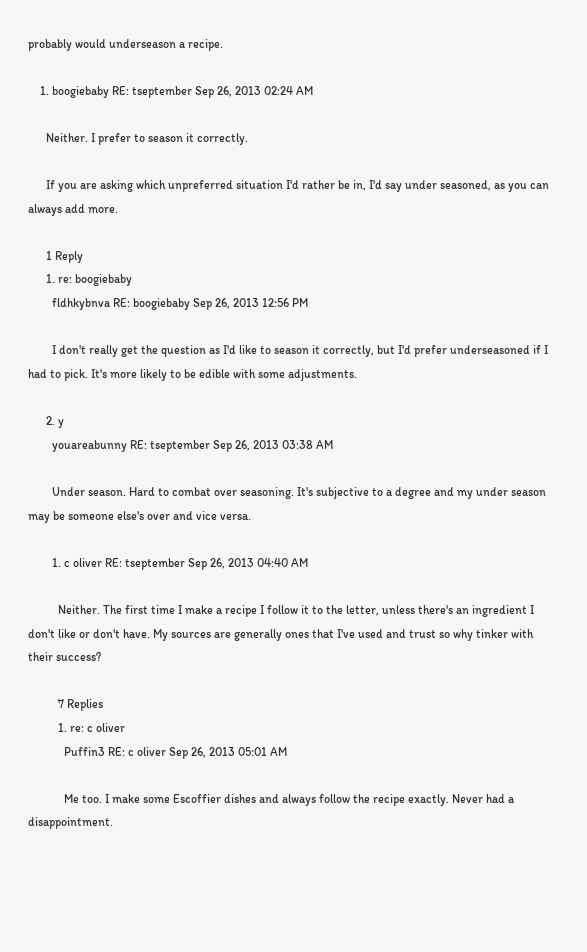probably would underseason a recipe.

    1. boogiebaby RE: tseptember Sep 26, 2013 02:24 AM

      Neither. I prefer to season it correctly.

      If you are asking which unpreferred situation I'd rather be in, I'd say under seasoned, as you can always add more.

      1 Reply
      1. re: boogiebaby
        fldhkybnva RE: boogiebaby Sep 26, 2013 12:56 PM

        I don't really get the question as I'd like to season it correctly, but I'd prefer underseasoned if I had to pick. It's more likely to be edible with some adjustments.

      2. y
        youareabunny RE: tseptember Sep 26, 2013 03:38 AM

        Under season. Hard to combat over seasoning. It's subjective to a degree and my under season may be someone else's over and vice versa.

        1. c oliver RE: tseptember Sep 26, 2013 04:40 AM

          Neither. The first time I make a recipe I follow it to the letter, unless there's an ingredient I don't like or don't have. My sources are generally ones that I've used and trust so why tinker with their success?

          7 Replies
          1. re: c oliver
            Puffin3 RE: c oliver Sep 26, 2013 05:01 AM

            Me too. I make some Escoffier dishes and always follow the recipe exactly. Never had a disappointment.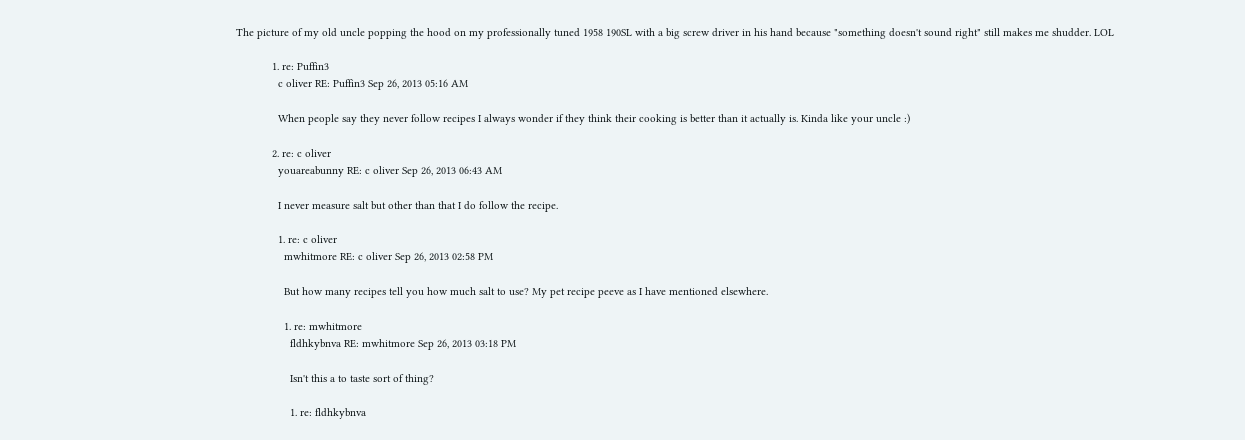The picture of my old uncle popping the hood on my professionally tuned 1958 190SL with a big screw driver in his hand because "something doesn't sound right" still makes me shudder. LOL

            1. re: Puffin3
              c oliver RE: Puffin3 Sep 26, 2013 05:16 AM

              When people say they never follow recipes I always wonder if they think their cooking is better than it actually is. Kinda like your uncle :)

            2. re: c oliver
              youareabunny RE: c oliver Sep 26, 2013 06:43 AM

              I never measure salt but other than that I do follow the recipe.

              1. re: c oliver
                mwhitmore RE: c oliver Sep 26, 2013 02:58 PM

                But how many recipes tell you how much salt to use? My pet recipe peeve as I have mentioned elsewhere.

                1. re: mwhitmore
                  fldhkybnva RE: mwhitmore Sep 26, 2013 03:18 PM

                  Isn't this a to taste sort of thing?

                  1. re: fldhkybnva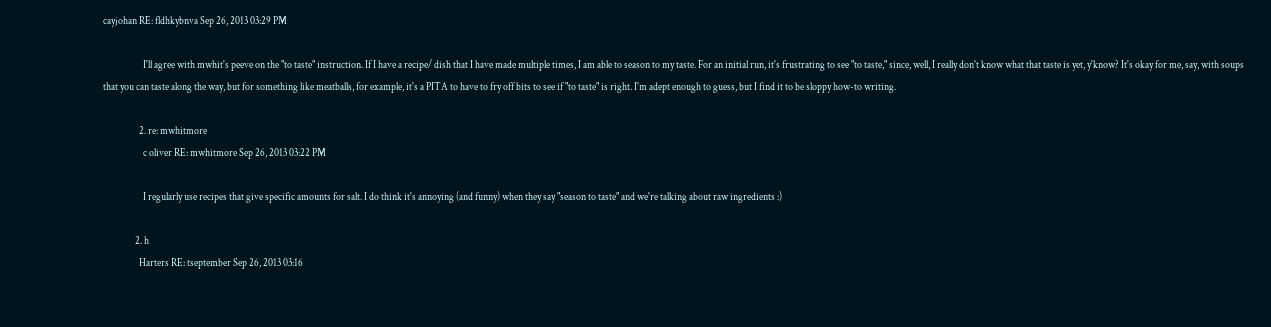cayjohan RE: fldhkybnva Sep 26, 2013 03:29 PM

                    I'll agree with mwhit's peeve on the "to taste" instruction. If I have a recipe/ dish that I have made multiple times, I am able to season to my taste. For an initial run, it's frustrating to see "to taste," since, well, I really don't know what that taste is yet, y'know? It's okay for me, say, with soups that you can taste along the way, but for something like meatballs, for example, it's a PITA to have to fry off bits to see if "to taste" is right. I'm adept enough to guess, but I find it to be sloppy how-to writing.

                  2. re: mwhitmore
                    c oliver RE: mwhitmore Sep 26, 2013 03:22 PM

                    I regularly use recipes that give specific amounts for salt. I do think it's annoying (and funny) when they say "season to taste" and we're talking about raw ingredients :)

                2. h
                  Harters RE: tseptember Sep 26, 2013 03:16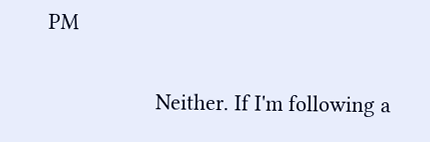PM

                  Neither. If I'm following a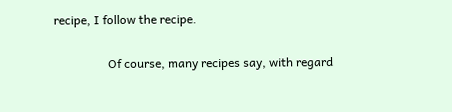recipe, I follow the recipe.

                  Of course, many recipes say, with regard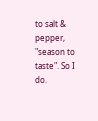to salt & pepper, "season to taste". So I do.